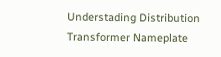Understading Distribution Transformer Nameplate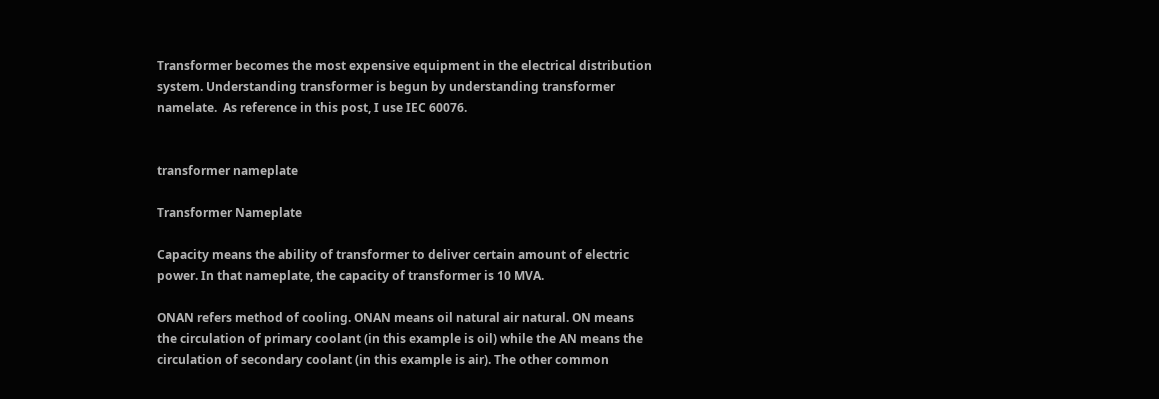Transformer becomes the most expensive equipment in the electrical distribution system. Understanding transformer is begun by understanding transformer namelate.  As reference in this post, I use IEC 60076.


transformer nameplate

Transformer Nameplate

Capacity means the ability of transformer to deliver certain amount of electric power. In that nameplate, the capacity of transformer is 10 MVA.

ONAN refers method of cooling. ONAN means oil natural air natural. ON means the circulation of primary coolant (in this example is oil) while the AN means the circulation of secondary coolant (in this example is air). The other common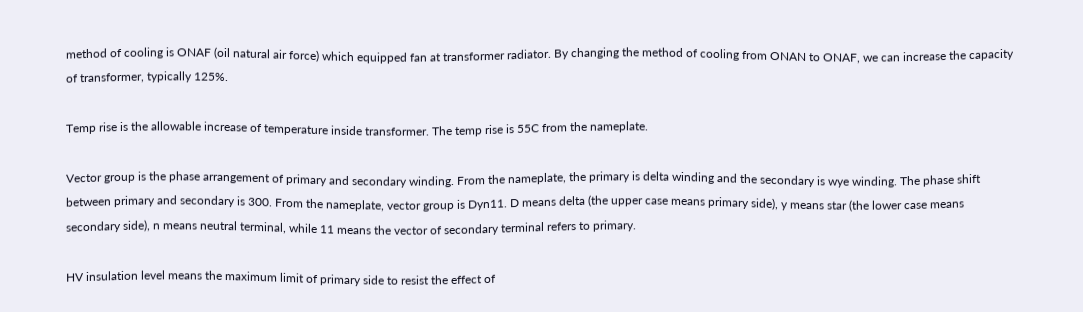method of cooling is ONAF (oil natural air force) which equipped fan at transformer radiator. By changing the method of cooling from ONAN to ONAF, we can increase the capacity of transformer, typically 125%.

Temp rise is the allowable increase of temperature inside transformer. The temp rise is 55C from the nameplate.

Vector group is the phase arrangement of primary and secondary winding. From the nameplate, the primary is delta winding and the secondary is wye winding. The phase shift between primary and secondary is 300. From the nameplate, vector group is Dyn11. D means delta (the upper case means primary side), y means star (the lower case means secondary side), n means neutral terminal, while 11 means the vector of secondary terminal refers to primary.

HV insulation level means the maximum limit of primary side to resist the effect of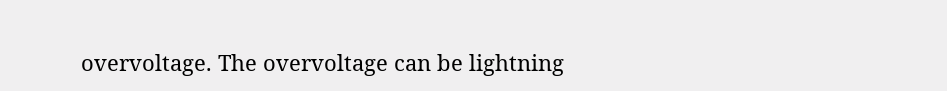overvoltage. The overvoltage can be lightning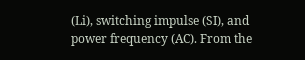(Li), switching impulse (SI), and power frequency (AC). From the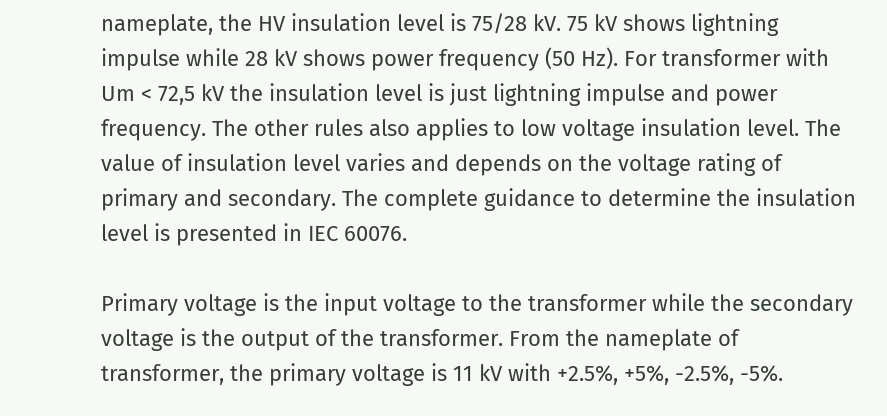nameplate, the HV insulation level is 75/28 kV. 75 kV shows lightning impulse while 28 kV shows power frequency (50 Hz). For transformer with Um < 72,5 kV the insulation level is just lightning impulse and power frequency. The other rules also applies to low voltage insulation level. The value of insulation level varies and depends on the voltage rating of primary and secondary. The complete guidance to determine the insulation level is presented in IEC 60076.

Primary voltage is the input voltage to the transformer while the secondary voltage is the output of the transformer. From the nameplate of transformer, the primary voltage is 11 kV with +2.5%, +5%, -2.5%, -5%.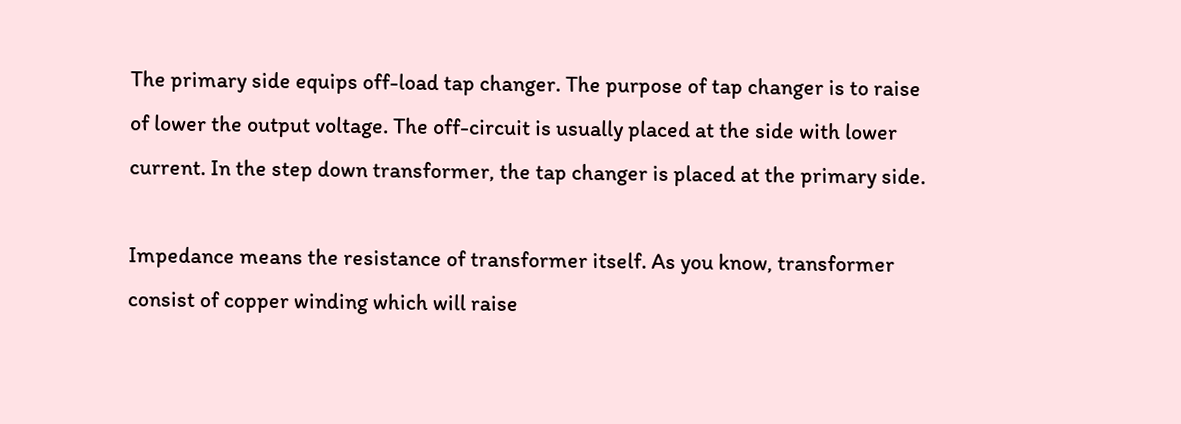The primary side equips off-load tap changer. The purpose of tap changer is to raise of lower the output voltage. The off-circuit is usually placed at the side with lower current. In the step down transformer, the tap changer is placed at the primary side.

Impedance means the resistance of transformer itself. As you know, transformer consist of copper winding which will raise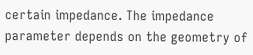certain impedance. The impedance parameter depends on the geometry of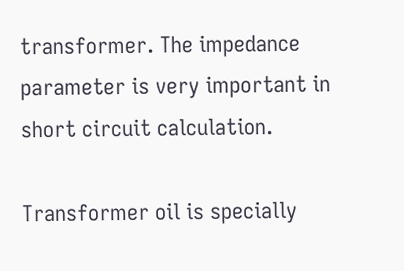transformer. The impedance parameter is very important in short circuit calculation.

Transformer oil is specially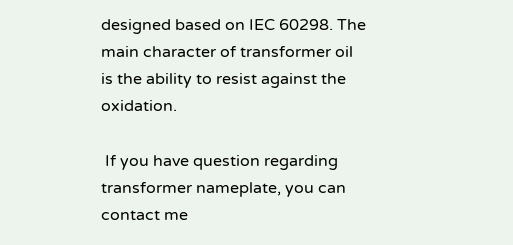designed based on IEC 60298. The main character of transformer oil is the ability to resist against the oxidation.

 If you have question regarding transformer nameplate, you can contact me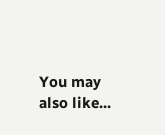You may also like...